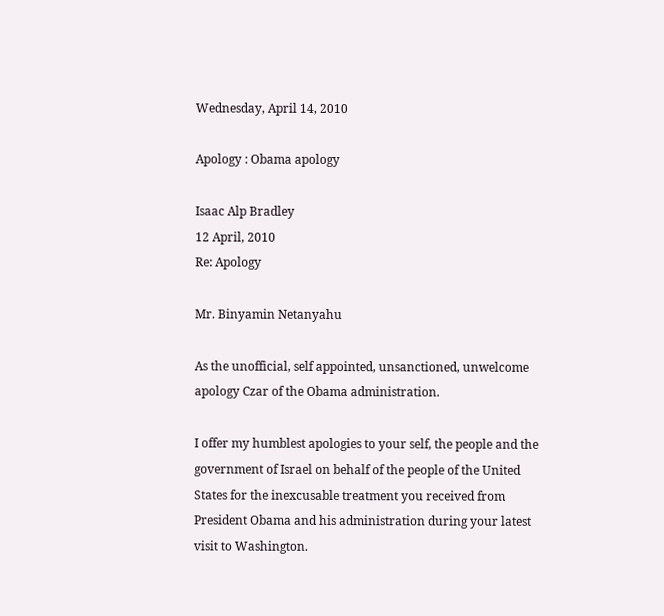Wednesday, April 14, 2010

Apology : Obama apology

Isaac Alp Bradley
12 April, 2010
Re: Apology

Mr. Binyamin Netanyahu

As the unofficial, self appointed, unsanctioned, unwelcome apology Czar of the Obama administration.

I offer my humblest apologies to your self, the people and the government of Israel on behalf of the people of the United States for the inexcusable treatment you received from President Obama and his administration during your latest visit to Washington.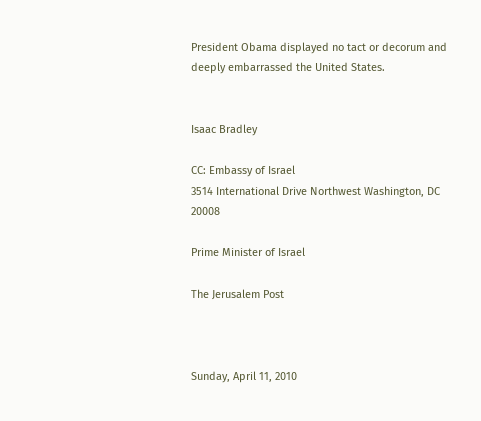President Obama displayed no tact or decorum and deeply embarrassed the United States.


Isaac Bradley

CC: Embassy of Israel
3514 International Drive Northwest Washington, DC 20008

Prime Minister of Israel

The Jerusalem Post



Sunday, April 11, 2010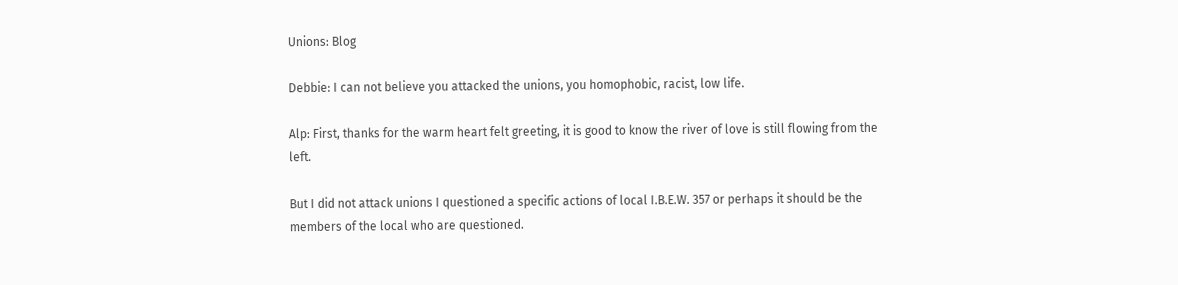Unions: Blog

Debbie: I can not believe you attacked the unions, you homophobic, racist, low life.

Alp: First, thanks for the warm heart felt greeting, it is good to know the river of love is still flowing from the left.

But I did not attack unions I questioned a specific actions of local I.B.E.W. 357 or perhaps it should be the members of the local who are questioned.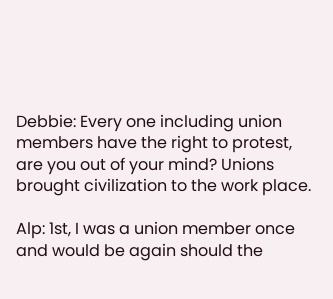Debbie: Every one including union members have the right to protest, are you out of your mind? Unions brought civilization to the work place.

Alp: 1st, I was a union member once and would be again should the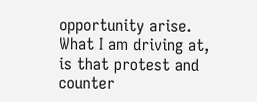opportunity arise. What I am driving at, is that protest and counter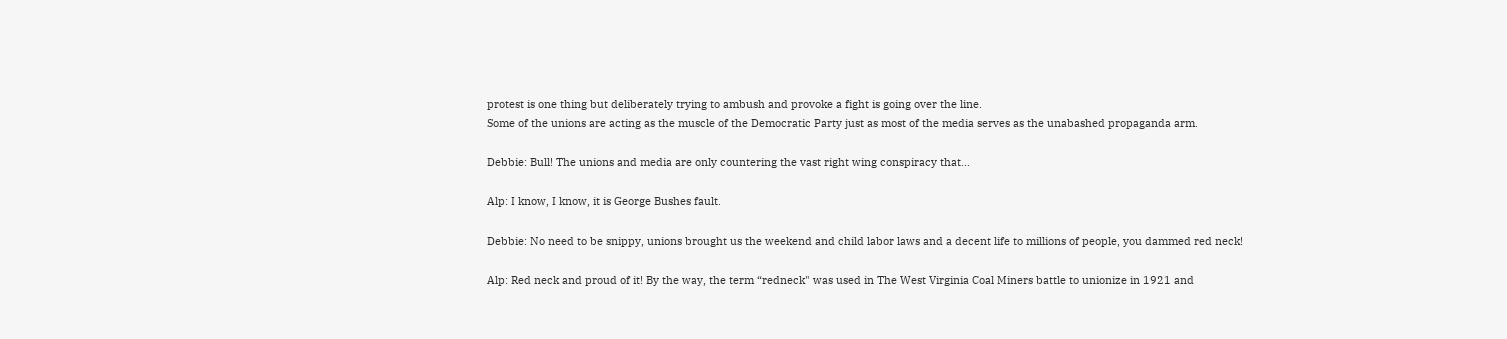protest is one thing but deliberately trying to ambush and provoke a fight is going over the line.
Some of the unions are acting as the muscle of the Democratic Party just as most of the media serves as the unabashed propaganda arm.

Debbie: Bull! The unions and media are only countering the vast right wing conspiracy that…

Alp: I know, I know, it is George Bushes fault.

Debbie: No need to be snippy, unions brought us the weekend and child labor laws and a decent life to millions of people, you dammed red neck!

Alp: Red neck and proud of it! By the way, the term “redneck" was used in The West Virginia Coal Miners battle to unionize in 1921 and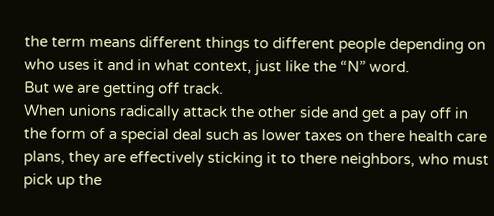the term means different things to different people depending on who uses it and in what context, just like the “N” word.
But we are getting off track.
When unions radically attack the other side and get a pay off in the form of a special deal such as lower taxes on there health care plans, they are effectively sticking it to there neighbors, who must pick up the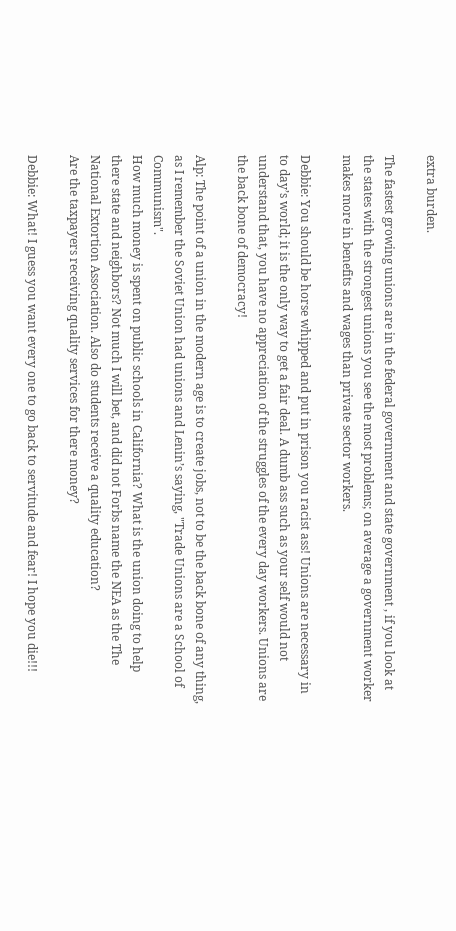extra burden.

The fastest growing unions are in the federal government and state government , if you look at the states with the strongest unions you see the most problems; on average a government worker makes more in benefits and wages than private sector workers.

Debbie: You should be horse whipped and put in prison you racist ass! Unions are necessary in to day’s world; it is the only way to get a fair deal. A dumb ass such as your self would not understand that, you have no appreciation of the struggles of the every day workers. Unions are the back bone of democracy!

Alp: The point of a union in the modern age is to create jobs, not to be the back bone of any thing, as I remember the Soviet Union had unions and Lenin’s saying, "Trade Unions are a School of Communism".
How much money is spent on public schools in California? What is the union doing to help there state and neighbors? Not much I will bet, and did not Forbs name the NEA as the The National Extortion Association. Also do students receive a quality education?
Are the taxpayers receiving quality services for there money?

Debbie: What! I guess you want every one to go back to servitude and fear! I hope you die!!!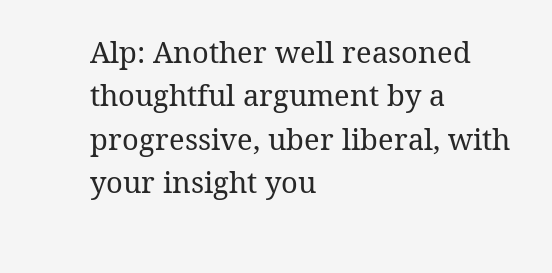Alp: Another well reasoned thoughtful argument by a progressive, uber liberal, with your insight you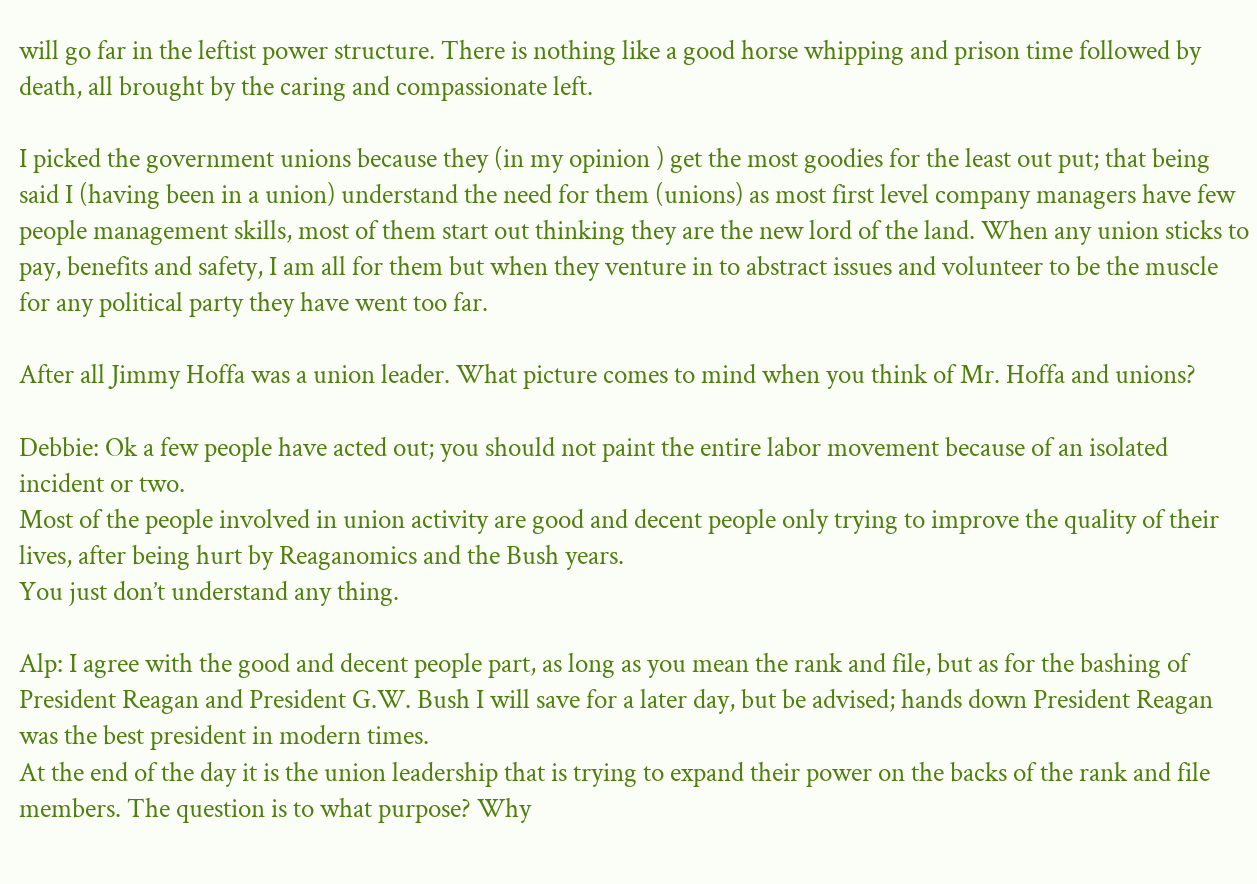will go far in the leftist power structure. There is nothing like a good horse whipping and prison time followed by death, all brought by the caring and compassionate left.

I picked the government unions because they (in my opinion ) get the most goodies for the least out put; that being said I (having been in a union) understand the need for them (unions) as most first level company managers have few people management skills, most of them start out thinking they are the new lord of the land. When any union sticks to pay, benefits and safety, I am all for them but when they venture in to abstract issues and volunteer to be the muscle for any political party they have went too far.

After all Jimmy Hoffa was a union leader. What picture comes to mind when you think of Mr. Hoffa and unions?

Debbie: Ok a few people have acted out; you should not paint the entire labor movement because of an isolated incident or two.
Most of the people involved in union activity are good and decent people only trying to improve the quality of their lives, after being hurt by Reaganomics and the Bush years.
You just don’t understand any thing.

Alp: I agree with the good and decent people part, as long as you mean the rank and file, but as for the bashing of President Reagan and President G.W. Bush I will save for a later day, but be advised; hands down President Reagan was the best president in modern times.
At the end of the day it is the union leadership that is trying to expand their power on the backs of the rank and file members. The question is to what purpose? Why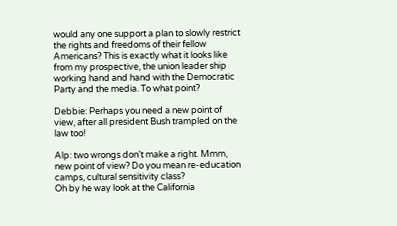would any one support a plan to slowly restrict the rights and freedoms of their fellow Americans? This is exactly what it looks like from my prospective, the union leader ship working hand and hand with the Democratic Party and the media. To what point?

Debbie: Perhaps you need a new point of view, after all president Bush trampled on the law too!

Alp: two wrongs don’t make a right. Mmm, new point of view? Do you mean re-education camps, cultural sensitivity class?
Oh by he way look at the California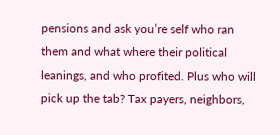pensions and ask you’re self who ran them and what where their political leanings, and who profited. Plus who will pick up the tab? Tax payers, neighbors,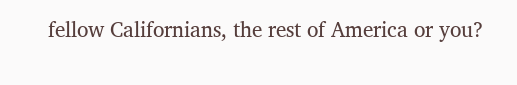fellow Californians, the rest of America or you?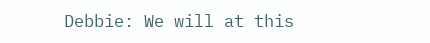Debbie: We will at this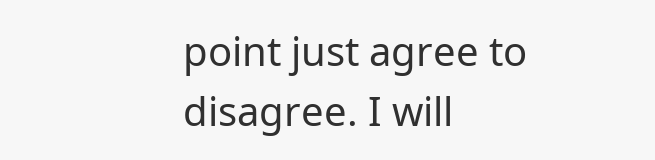point just agree to disagree. I will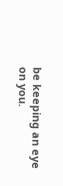be keeping an eye on you.